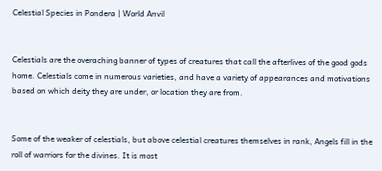Celestial Species in Pondera | World Anvil


Celestials are the overaching banner of types of creatures that call the afterlives of the good gods home. Celestials come in numerous varieties, and have a variety of appearances and motivations based on which deity they are under, or location they are from.


Some of the weaker of celestials, but above celestial creatures themselves in rank, Angels fill in the roll of warriors for the divines. It is most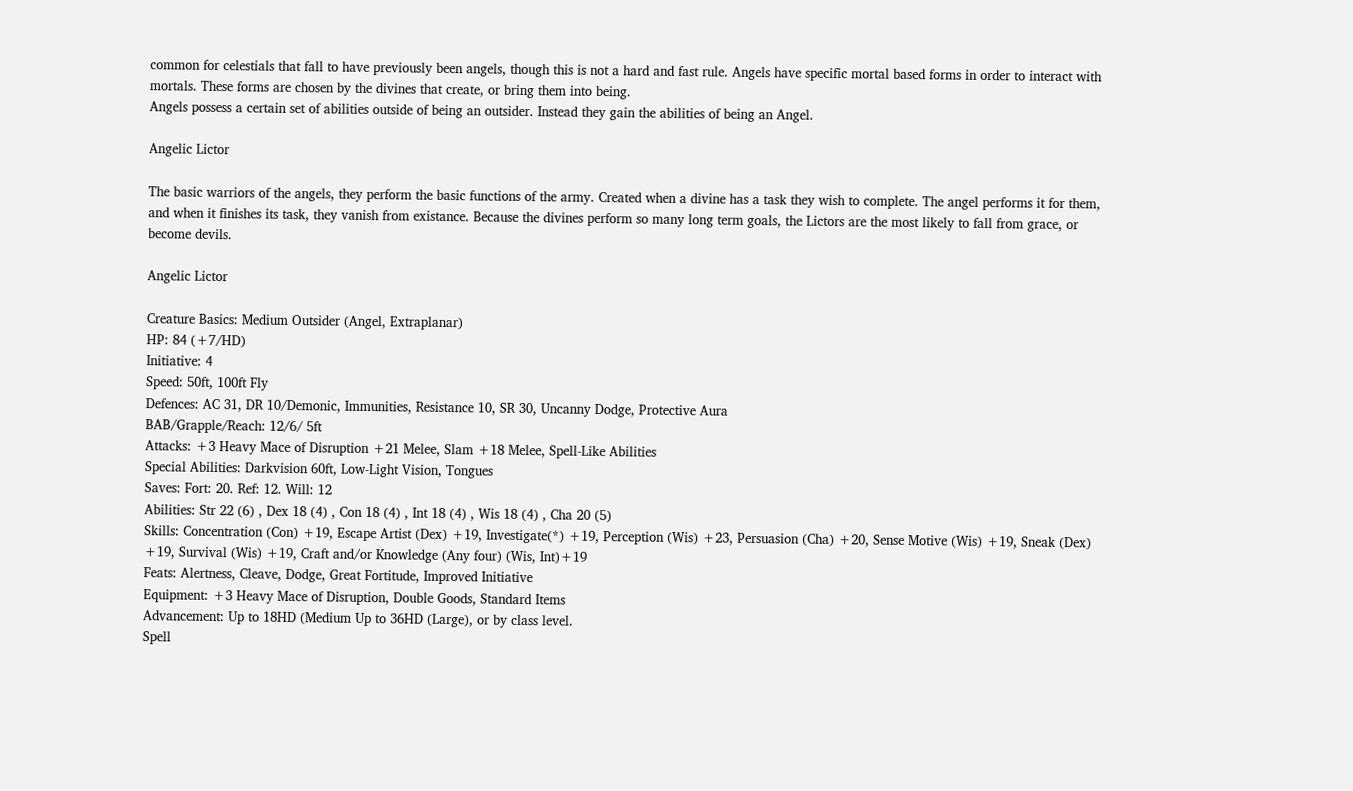common for celestials that fall to have previously been angels, though this is not a hard and fast rule. Angels have specific mortal based forms in order to interact with mortals. These forms are chosen by the divines that create, or bring them into being.
Angels possess a certain set of abilities outside of being an outsider. Instead they gain the abilities of being an Angel.

Angelic Lictor

The basic warriors of the angels, they perform the basic functions of the army. Created when a divine has a task they wish to complete. The angel performs it for them, and when it finishes its task, they vanish from existance. Because the divines perform so many long term goals, the Lictors are the most likely to fall from grace, or become devils.

Angelic Lictor

Creature Basics: Medium Outsider (Angel, Extraplanar)
HP: 84 (+7/HD)
Initiative: 4
Speed: 50ft, 100ft Fly
Defences: AC 31, DR 10/Demonic, Immunities, Resistance 10, SR 30, Uncanny Dodge, Protective Aura
BAB/Grapple/Reach: 12/6/ 5ft
Attacks: +3 Heavy Mace of Disruption +21 Melee, Slam +18 Melee, Spell-Like Abilities
Special Abilities: Darkvision 60ft, Low-Light Vision, Tongues
Saves: Fort: 20. Ref: 12. Will: 12
Abilities: Str 22 (6) , Dex 18 (4) , Con 18 (4) , Int 18 (4) , Wis 18 (4) , Cha 20 (5)
Skills: Concentration (Con) +19, Escape Artist (Dex) +19, Investigate(*) +19, Perception (Wis) +23, Persuasion (Cha) +20, Sense Motive (Wis) +19, Sneak (Dex) +19, Survival (Wis) +19, Craft and/or Knowledge (Any four) (Wis, Int)+19
Feats: Alertness, Cleave, Dodge, Great Fortitude, Improved Initiative
Equipment: +3 Heavy Mace of Disruption, Double Goods, Standard Items
Advancement: Up to 18HD (Medium Up to 36HD (Large), or by class level.
Spell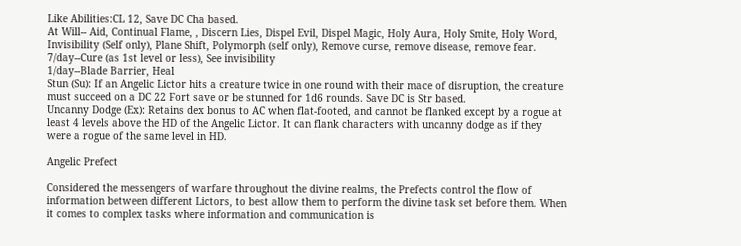Like Abilities:CL 12, Save DC Cha based.
At Will-- Aid, Continual Flame, , Discern Lies, Dispel Evil, Dispel Magic, Holy Aura, Holy Smite, Holy Word, Invisibility (Self only), Plane Shift, Polymorph (self only), Remove curse, remove disease, remove fear.
7/day--Cure (as 1st level or less), See invisibility
1/day--Blade Barrier, Heal
Stun (Su): If an Angelic Lictor hits a creature twice in one round with their mace of disruption, the creature must succeed on a DC 22 Fort save or be stunned for 1d6 rounds. Save DC is Str based.
Uncanny Dodge (Ex): Retains dex bonus to AC when flat-footed, and cannot be flanked except by a rogue at least 4 levels above the HD of the Angelic Lictor. It can flank characters with uncanny dodge as if they were a rogue of the same level in HD.

Angelic Prefect

Considered the messengers of warfare throughout the divine realms, the Prefects control the flow of information between different Lictors, to best allow them to perform the divine task set before them. When it comes to complex tasks where information and communication is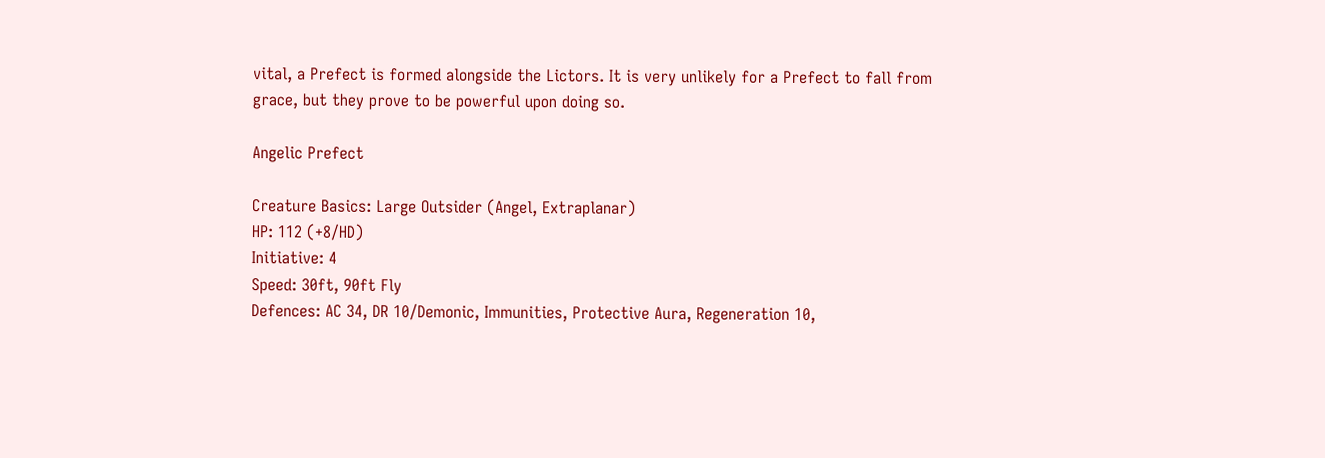vital, a Prefect is formed alongside the Lictors. It is very unlikely for a Prefect to fall from grace, but they prove to be powerful upon doing so.

Angelic Prefect

Creature Basics: Large Outsider (Angel, Extraplanar)
HP: 112 (+8/HD)
Initiative: 4
Speed: 30ft, 90ft Fly
Defences: AC 34, DR 10/Demonic, Immunities, Protective Aura, Regeneration 10,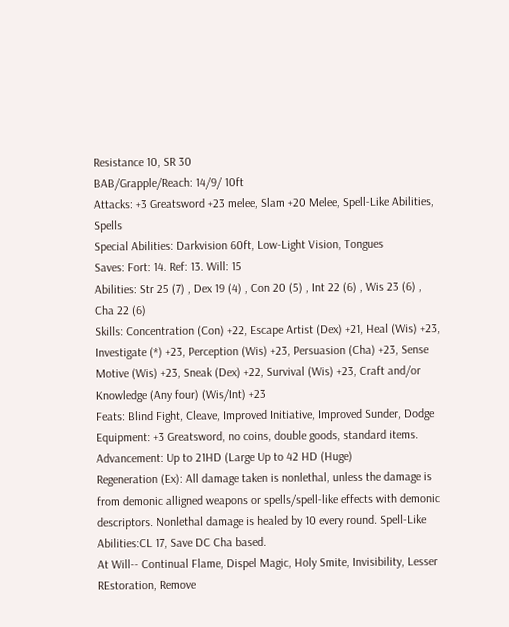Resistance 10, SR 30
BAB/Grapple/Reach: 14/9/ 10ft
Attacks: +3 Greatsword +23 melee, Slam +20 Melee, Spell-Like Abilities, Spells
Special Abilities: Darkvision 60ft, Low-Light Vision, Tongues
Saves: Fort: 14. Ref: 13. Will: 15
Abilities: Str 25 (7) , Dex 19 (4) , Con 20 (5) , Int 22 (6) , Wis 23 (6) , Cha 22 (6)
Skills: Concentration (Con) +22, Escape Artist (Dex) +21, Heal (Wis) +23, Investigate (*) +23, Perception (Wis) +23, Persuasion (Cha) +23, Sense Motive (Wis) +23, Sneak (Dex) +22, Survival (Wis) +23, Craft and/or Knowledge (Any four) (Wis/Int) +23
Feats: Blind Fight, Cleave, Improved Initiative, Improved Sunder, Dodge
Equipment: +3 Greatsword, no coins, double goods, standard items.
Advancement: Up to 21HD (Large Up to 42 HD (Huge)
Regeneration (Ex): All damage taken is nonlethal, unless the damage is from demonic alligned weapons or spells/spell-like effects with demonic descriptors. Nonlethal damage is healed by 10 every round. Spell-Like Abilities:CL 17, Save DC Cha based.
At Will-- Continual Flame, Dispel Magic, Holy Smite, Invisibility, Lesser REstoration, Remove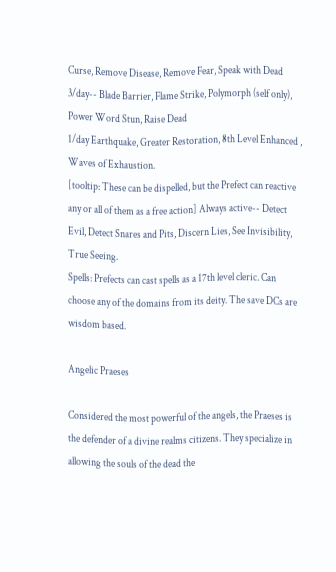Curse, Remove Disease, Remove Fear, Speak with Dead
3/day-- Blade Barrier, Flame Strike, Polymorph (self only), Power Word Stun, Raise Dead
1/day Earthquake, Greater Restoration, 8th Level Enhanced , Waves of Exhaustion.
[tooltip: These can be dispelled, but the Prefect can reactive any or all of them as a free action] Always active-- Detect Evil, Detect Snares and Pits, Discern Lies, See Invisibility, True Seeing.
Spells: Prefects can cast spells as a 17th level cleric. Can choose any of the domains from its deity. The save DCs are wisdom based.

Angelic Praeses

Considered the most powerful of the angels, the Praeses is the defender of a divine realms citizens. They specialize in allowing the souls of the dead the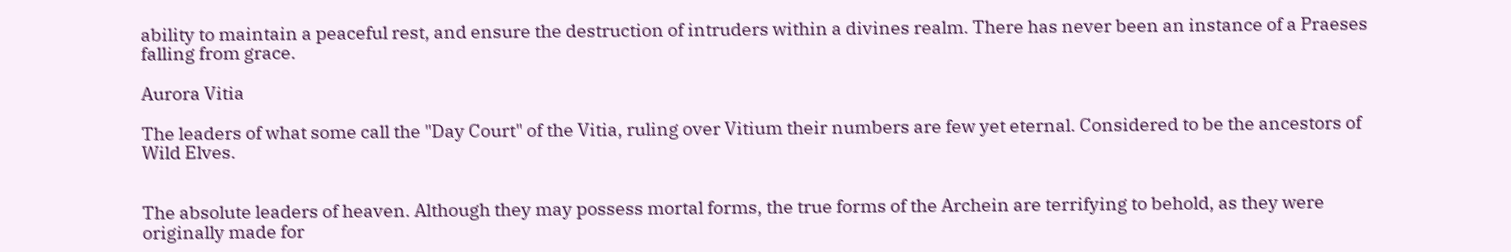ability to maintain a peaceful rest, and ensure the destruction of intruders within a divines realm. There has never been an instance of a Praeses falling from grace.

Aurora Vitia

The leaders of what some call the "Day Court" of the Vitia, ruling over Vitium their numbers are few yet eternal. Considered to be the ancestors of Wild Elves.


The absolute leaders of heaven. Although they may possess mortal forms, the true forms of the Archein are terrifying to behold, as they were originally made for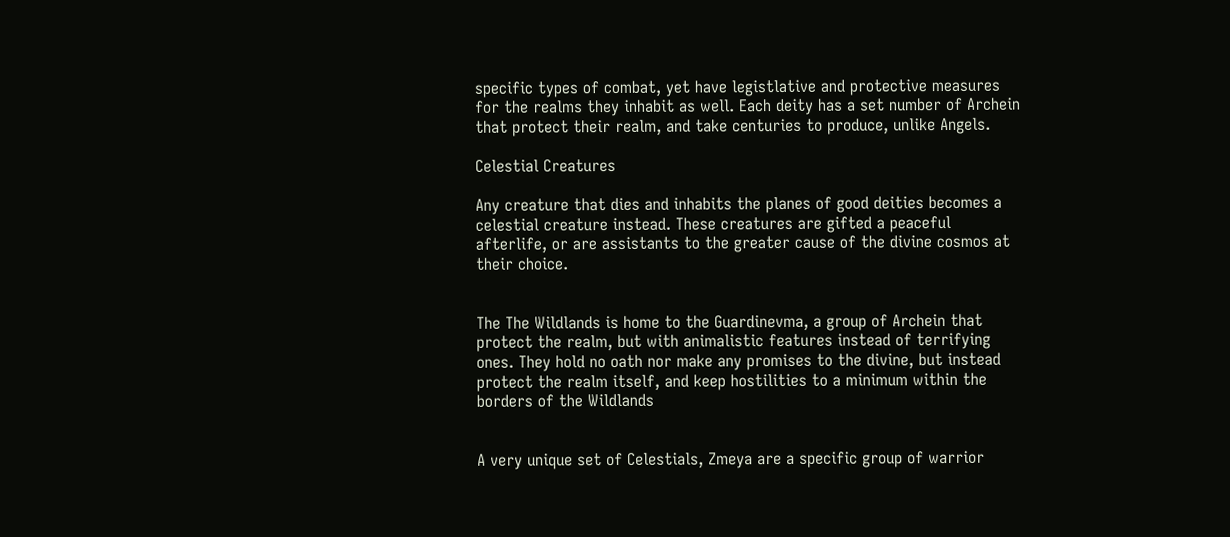specific types of combat, yet have legistlative and protective measures for the realms they inhabit as well. Each deity has a set number of Archein that protect their realm, and take centuries to produce, unlike Angels.

Celestial Creatures

Any creature that dies and inhabits the planes of good deities becomes a celestial creature instead. These creatures are gifted a peaceful afterlife, or are assistants to the greater cause of the divine cosmos at their choice.


The The Wildlands is home to the Guardinevma, a group of Archein that protect the realm, but with animalistic features instead of terrifying ones. They hold no oath nor make any promises to the divine, but instead protect the realm itself, and keep hostilities to a minimum within the borders of the Wildlands


A very unique set of Celestials, Zmeya are a specific group of warrior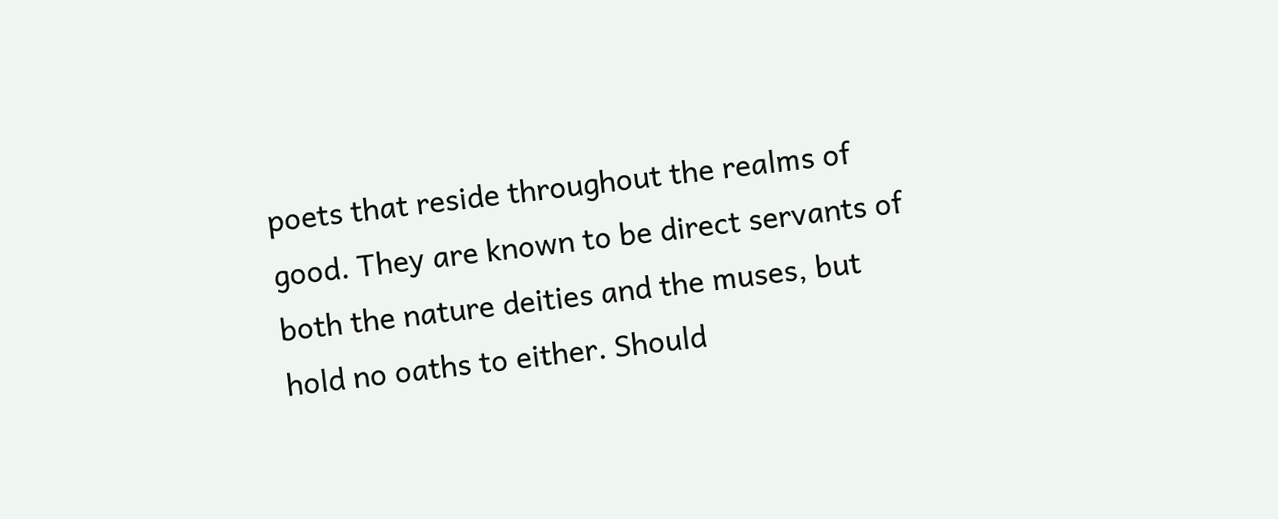poets that reside throughout the realms of good. They are known to be direct servants of both the nature deities and the muses, but hold no oaths to either. Should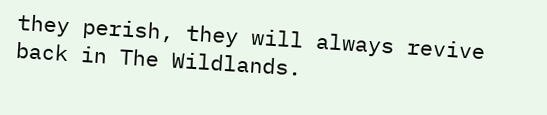they perish, they will always revive back in The Wildlands.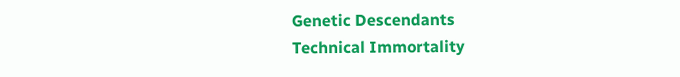Genetic Descendants
Technical Immortality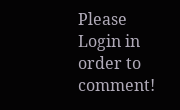Please Login in order to comment!